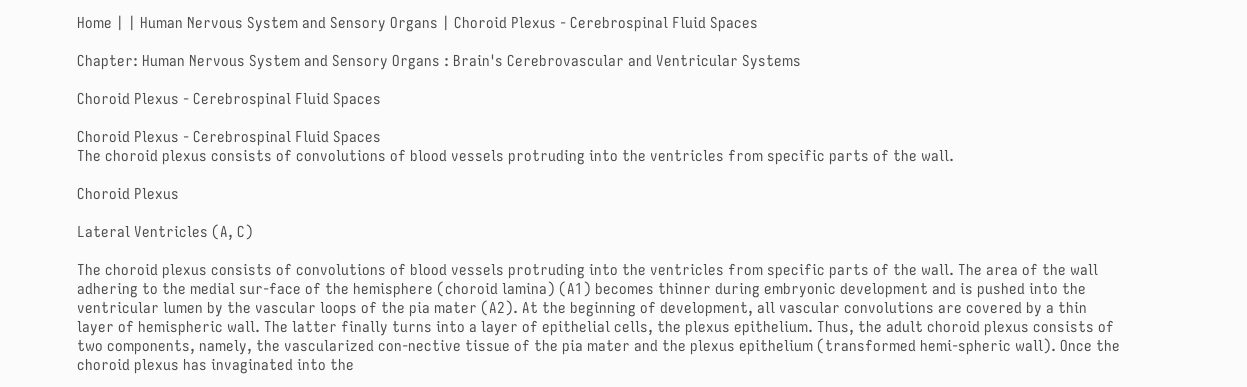Home | | Human Nervous System and Sensory Organs | Choroid Plexus - Cerebrospinal Fluid Spaces

Chapter: Human Nervous System and Sensory Organs : Brain's Cerebrovascular and Ventricular Systems

Choroid Plexus - Cerebrospinal Fluid Spaces

Choroid Plexus - Cerebrospinal Fluid Spaces
The choroid plexus consists of convolutions of blood vessels protruding into the ventricles from specific parts of the wall.

Choroid Plexus

Lateral Ventricles (A, C)

The choroid plexus consists of convolutions of blood vessels protruding into the ventricles from specific parts of the wall. The area of the wall adhering to the medial sur-face of the hemisphere (choroid lamina) (A1) becomes thinner during embryonic development and is pushed into the ventricular lumen by the vascular loops of the pia mater (A2). At the beginning of development, all vascular convolutions are covered by a thin layer of hemispheric wall. The latter finally turns into a layer of epithelial cells, the plexus epithelium. Thus, the adult choroid plexus consists of two components, namely, the vascularized con-nective tissue of the pia mater and the plexus epithelium (transformed hemi-spheric wall). Once the choroid plexus has invaginated into the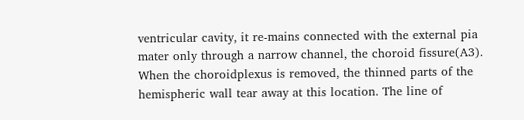ventricular cavity, it re-mains connected with the external pia mater only through a narrow channel, the choroid fissure(A3). When the choroidplexus is removed, the thinned parts of the hemispheric wall tear away at this location. The line of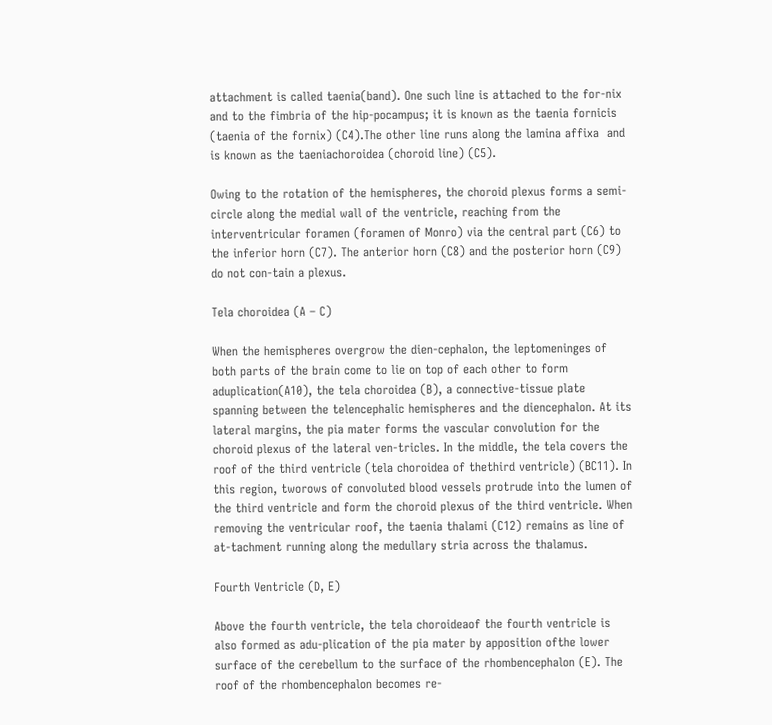attachment is called taenia(band). One such line is attached to the for-nix  and to the fimbria of the hip-pocampus; it is known as the taenia fornicis (taenia of the fornix) (C4).The other line runs along the lamina affixa  and is known as the taeniachoroidea (choroid line) (C5).

Owing to the rotation of the hemispheres, the choroid plexus forms a semi-circle along the medial wall of the ventricle, reaching from the interventricular foramen (foramen of Monro) via the central part (C6) to the inferior horn (C7). The anterior horn (C8) and the posterior horn (C9) do not con-tain a plexus.

Tela choroidea (A – C)

When the hemispheres overgrow the dien-cephalon, the leptomeninges of both parts of the brain come to lie on top of each other to form aduplication(A10), the tela choroidea (B), a connective-tissue plate spanning between the telencephalic hemispheres and the diencephalon. At its lateral margins, the pia mater forms the vascular convolution for the choroid plexus of the lateral ven-tricles. In the middle, the tela covers the roof of the third ventricle (tela choroidea of thethird ventricle) (BC11). In this region, tworows of convoluted blood vessels protrude into the lumen of the third ventricle and form the choroid plexus of the third ventricle. When removing the ventricular roof, the taenia thalami (C12) remains as line of at-tachment running along the medullary stria across the thalamus.

Fourth Ventricle (D, E)

Above the fourth ventricle, the tela choroideaof the fourth ventricle is also formed as adu-plication of the pia mater by apposition ofthe lower surface of the cerebellum to the surface of the rhombencephalon (E). The roof of the rhombencephalon becomes re-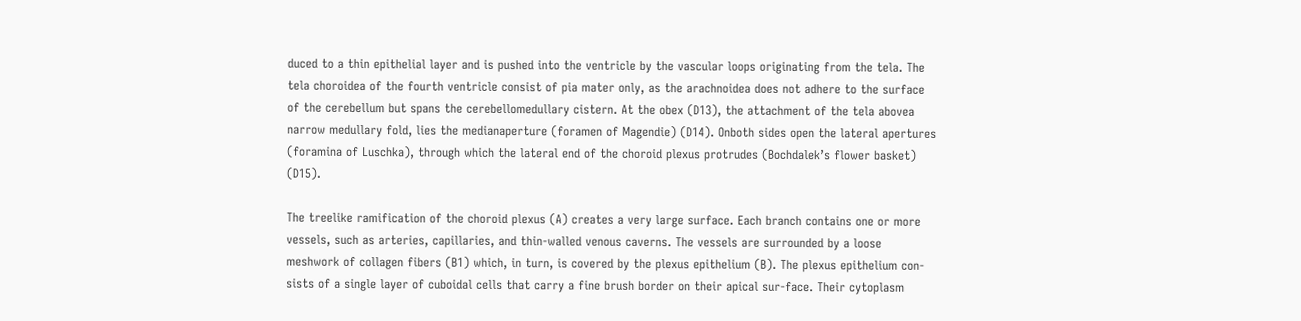duced to a thin epithelial layer and is pushed into the ventricle by the vascular loops originating from the tela. The tela choroidea of the fourth ventricle consist of pia mater only, as the arachnoidea does not adhere to the surface of the cerebellum but spans the cerebellomedullary cistern. At the obex (D13), the attachment of the tela abovea narrow medullary fold, lies the medianaperture (foramen of Magendie) (D14). Onboth sides open the lateral apertures (foramina of Luschka), through which the lateral end of the choroid plexus protrudes (Bochdalek’s flower basket) (D15).

The treelike ramification of the choroid plexus (A) creates a very large surface. Each branch contains one or more vessels, such as arteries, capillaries, and thin-walled venous caverns. The vessels are surrounded by a loose meshwork of collagen fibers (B1) which, in turn, is covered by the plexus epithelium (B). The plexus epithelium con-sists of a single layer of cuboidal cells that carry a fine brush border on their apical sur-face. Their cytoplasm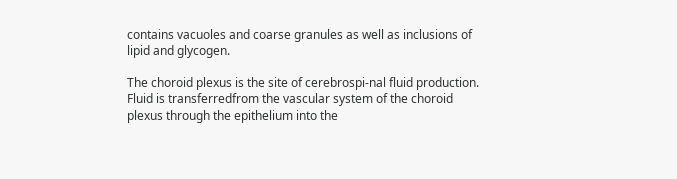contains vacuoles and coarse granules as well as inclusions of lipid and glycogen.

The choroid plexus is the site of cerebrospi-nal fluid production. Fluid is transferredfrom the vascular system of the choroid plexus through the epithelium into the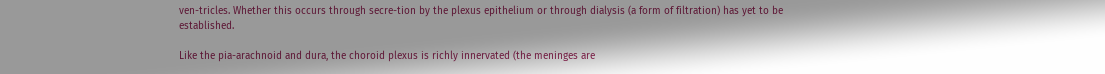ven-tricles. Whether this occurs through secre-tion by the plexus epithelium or through dialysis (a form of filtration) has yet to be established.

Like the pia-arachnoid and dura, the choroid plexus is richly innervated (the meninges are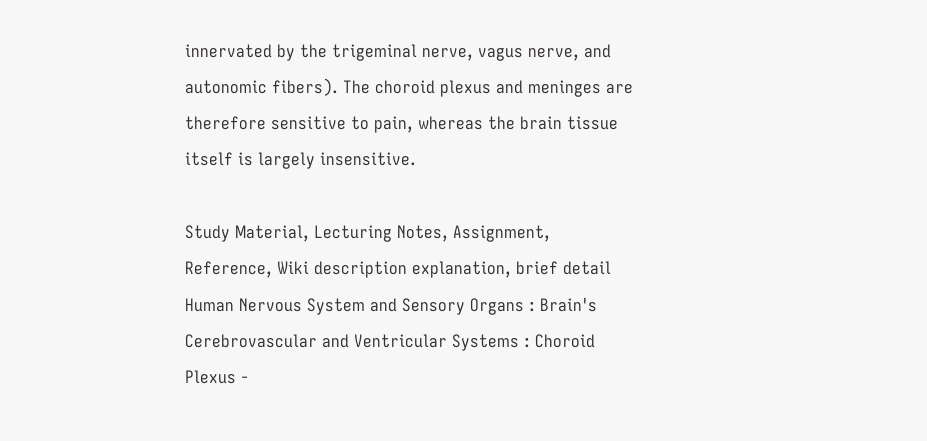innervated by the trigeminal nerve, vagus nerve, and autonomic fibers). The choroid plexus and meninges are therefore sensitive to pain, whereas the brain tissue itself is largely insensitive.

Study Material, Lecturing Notes, Assignment, Reference, Wiki description explanation, brief detail
Human Nervous System and Sensory Organs : Brain's Cerebrovascular and Ventricular Systems : Choroid Plexus -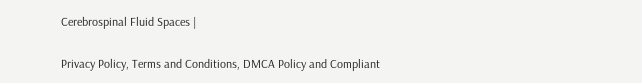Cerebrospinal Fluid Spaces |

Privacy Policy, Terms and Conditions, DMCA Policy and Compliant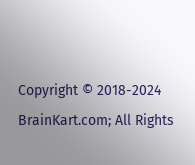Copyright © 2018-2024 BrainKart.com; All Rights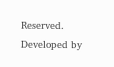Reserved. Developed by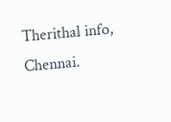Therithal info, Chennai.